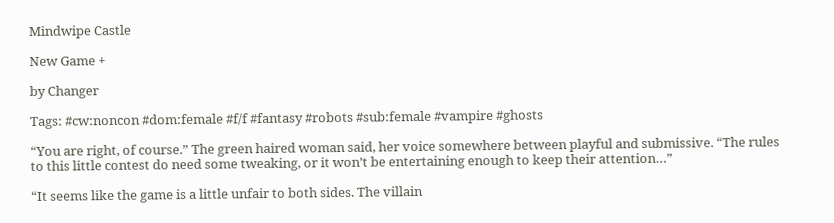Mindwipe Castle

New Game +

by Changer

Tags: #cw:noncon #dom:female #f/f #fantasy #robots #sub:female #vampire #ghosts

“You are right, of course.” The green haired woman said, her voice somewhere between playful and submissive. “The rules to this little contest do need some tweaking, or it won’t be entertaining enough to keep their attention…”

“It seems like the game is a little unfair to both sides. The villain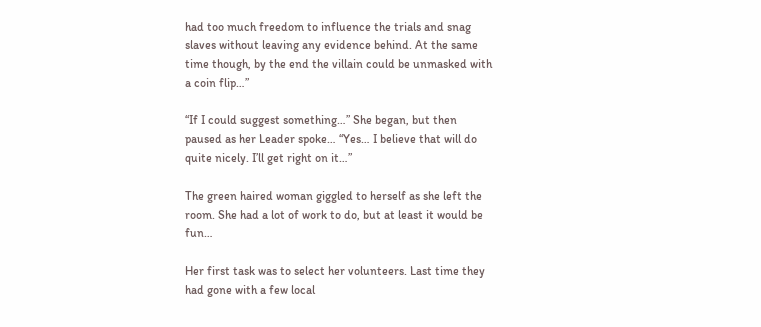had too much freedom to influence the trials and snag slaves without leaving any evidence behind. At the same time though, by the end the villain could be unmasked with a coin flip…”

“If I could suggest something…” She began, but then paused as her Leader spoke… “Yes… I believe that will do quite nicely. I’ll get right on it…”

The green haired woman giggled to herself as she left the room. She had a lot of work to do, but at least it would be fun…

Her first task was to select her volunteers. Last time they had gone with a few local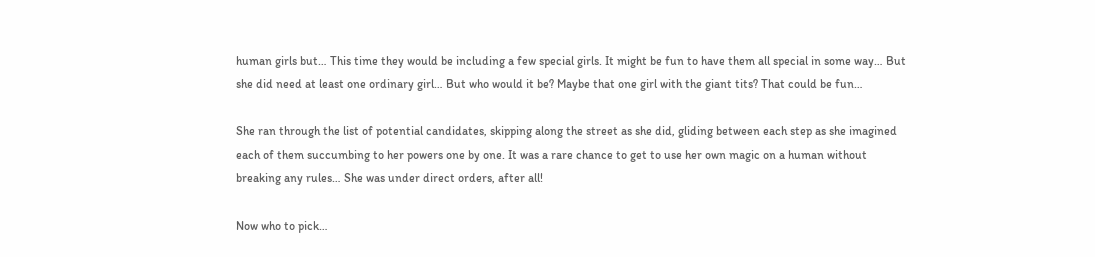human girls but… This time they would be including a few special girls. It might be fun to have them all special in some way… But she did need at least one ordinary girl… But who would it be? Maybe that one girl with the giant tits? That could be fun…

She ran through the list of potential candidates, skipping along the street as she did, gliding between each step as she imagined each of them succumbing to her powers one by one. It was a rare chance to get to use her own magic on a human without breaking any rules… She was under direct orders, after all!

Now who to pick…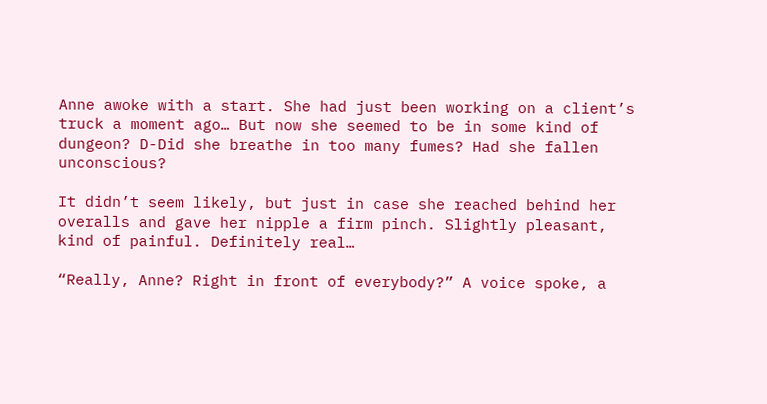Anne awoke with a start. She had just been working on a client’s truck a moment ago… But now she seemed to be in some kind of dungeon? D-Did she breathe in too many fumes? Had she fallen unconscious?

It didn’t seem likely, but just in case she reached behind her overalls and gave her nipple a firm pinch. Slightly pleasant, kind of painful. Definitely real…

“Really, Anne? Right in front of everybody?” A voice spoke, a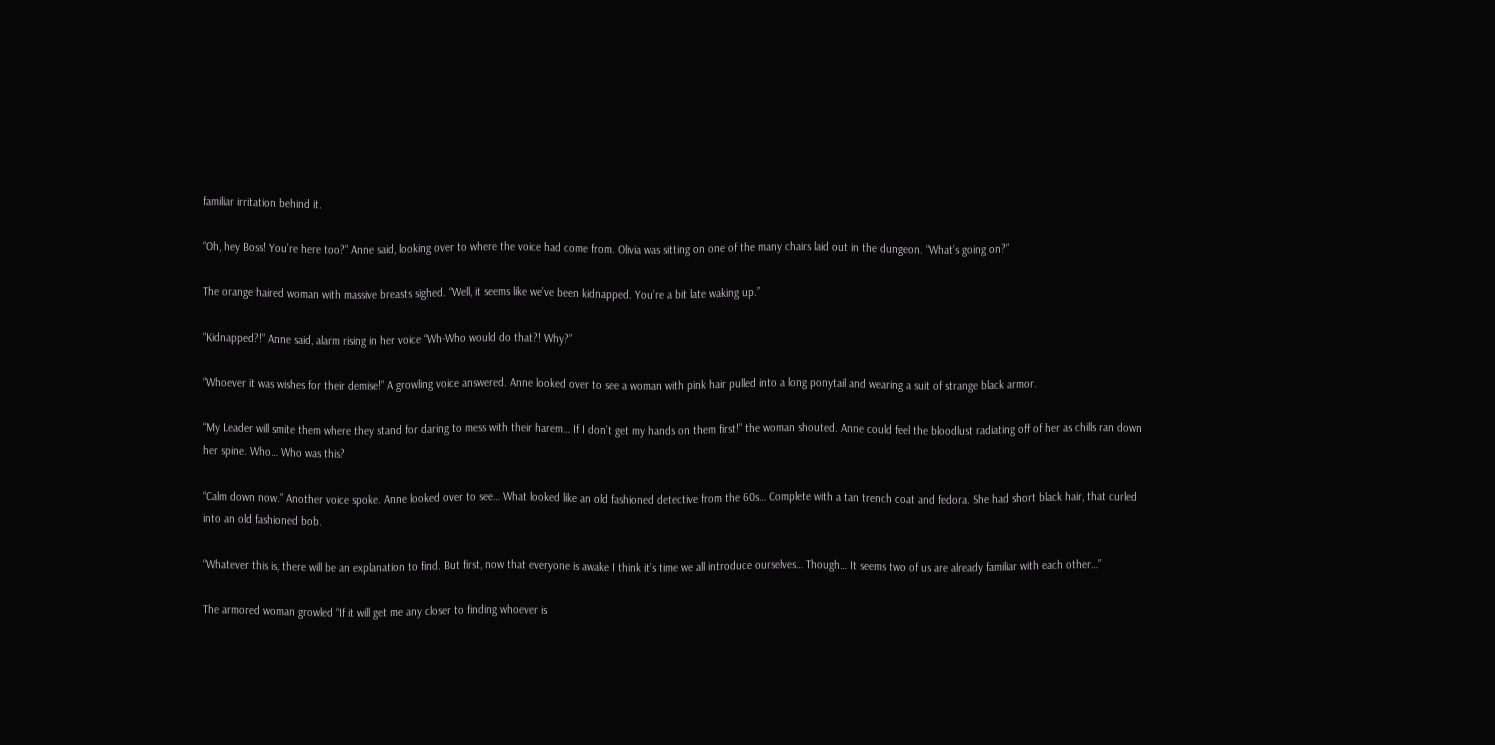familiar irritation behind it.

“Oh, hey Boss! You’re here too?” Anne said, looking over to where the voice had come from. Olivia was sitting on one of the many chairs laid out in the dungeon. “What’s going on?”

The orange haired woman with massive breasts sighed. “Well, it seems like we’ve been kidnapped. You’re a bit late waking up.”

“Kidnapped?!” Anne said, alarm rising in her voice “Wh-Who would do that?! Why?”

“Whoever it was wishes for their demise!” A growling voice answered. Anne looked over to see a woman with pink hair pulled into a long ponytail and wearing a suit of strange black armor.

“My Leader will smite them where they stand for daring to mess with their harem… If I don’t get my hands on them first!” the woman shouted. Anne could feel the bloodlust radiating off of her as chills ran down her spine. Who… Who was this?

“Calm down now.” Another voice spoke. Anne looked over to see… What looked like an old fashioned detective from the 60s… Complete with a tan trench coat and fedora. She had short black hair, that curled into an old fashioned bob.

“Whatever this is, there will be an explanation to find. But first, now that everyone is awake I think it’s time we all introduce ourselves… Though… It seems two of us are already familiar with each other…”

The armored woman growled “If it will get me any closer to finding whoever is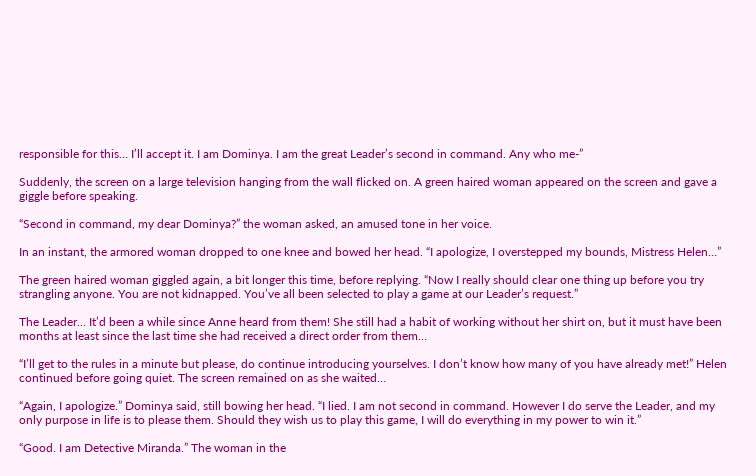responsible for this… I’ll accept it. I am Dominya. I am the great Leader’s second in command. Any who me-”

Suddenly, the screen on a large television hanging from the wall flicked on. A green haired woman appeared on the screen and gave a giggle before speaking.

“Second in command, my dear Dominya?” the woman asked, an amused tone in her voice.

In an instant, the armored woman dropped to one knee and bowed her head. “I apologize, I overstepped my bounds, Mistress Helen…”

The green haired woman giggled again, a bit longer this time, before replying. “Now I really should clear one thing up before you try strangling anyone. You are not kidnapped. You’ve all been selected to play a game at our Leader’s request.”

The Leader… It’d been a while since Anne heard from them! She still had a habit of working without her shirt on, but it must have been months at least since the last time she had received a direct order from them…

“I’ll get to the rules in a minute but please, do continue introducing yourselves. I don’t know how many of you have already met!” Helen continued before going quiet. The screen remained on as she waited…

“Again, I apologize.” Dominya said, still bowing her head. “I lied. I am not second in command. However I do serve the Leader, and my only purpose in life is to please them. Should they wish us to play this game, I will do everything in my power to win it.”

“Good. I am Detective Miranda.” The woman in the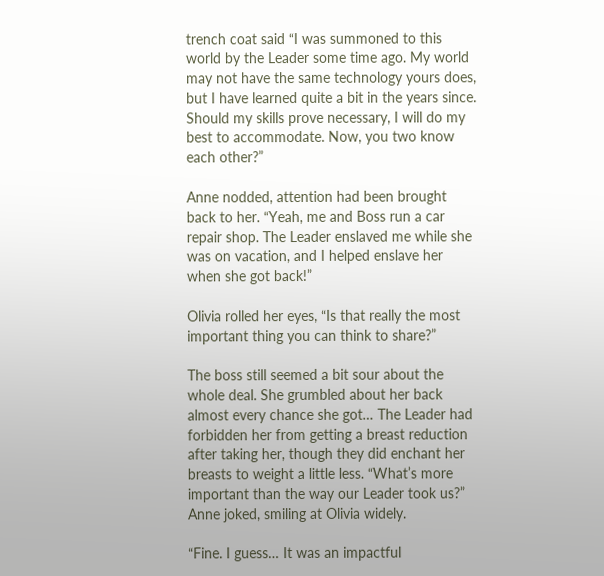trench coat said “I was summoned to this world by the Leader some time ago. My world may not have the same technology yours does, but I have learned quite a bit in the years since. Should my skills prove necessary, I will do my best to accommodate. Now, you two know each other?”

Anne nodded, attention had been brought back to her. “Yeah, me and Boss run a car repair shop. The Leader enslaved me while she was on vacation, and I helped enslave her when she got back!”

Olivia rolled her eyes, “Is that really the most important thing you can think to share?”

The boss still seemed a bit sour about the whole deal. She grumbled about her back almost every chance she got… The Leader had forbidden her from getting a breast reduction after taking her, though they did enchant her breasts to weight a little less. “What’s more important than the way our Leader took us?” Anne joked, smiling at Olivia widely.

“Fine. I guess… It was an impactful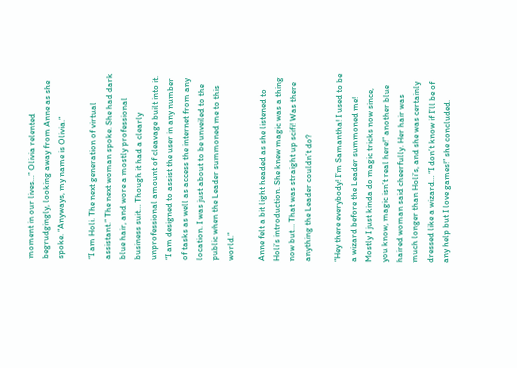moment in our lives…” Olivia relented begrudgingly, looking away from Anne as she spoke. “Anyways, my name is Olivia.”

“I am Holi. The next generation of virtual assistant.” The next woman spoke. She had dark blue hair, and wore a mostly professional business suit… Though it had a clearly unprofessional amount of cleavage built into it. “I am designed to assist the user in any number of tasks as well as access the internet from any location. I was just about to be unveiled to the public when the Leader summoned me to this world.”

Anne felt a bit light headed as she listened to Holi’s introduction. She knew magic was a thing now but… That was straight up scifi! Was there anything the Leader couldn’t do?

“Hey there everybody! I’m Samantha! I used to be a wizard before the Leader summoned me! Mostly I just kinda do magic tricks now since, you know, magic isn’t real here!” another blue haired woman said cheerfully. Her hair was much longer than Holi’s, and she was certainly dressed like a wizard… “I don’t know if I’ll be of any help but I love games!” she concluded.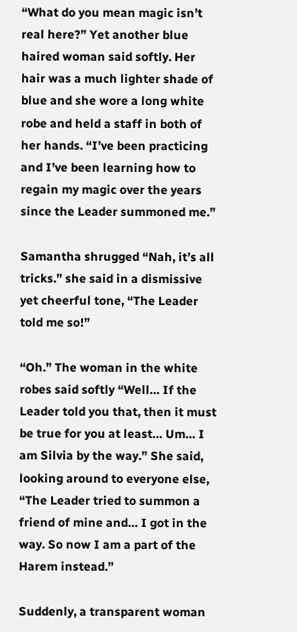“What do you mean magic isn’t real here?” Yet another blue haired woman said softly. Her hair was a much lighter shade of blue and she wore a long white robe and held a staff in both of her hands. “I’ve been practicing and I’ve been learning how to regain my magic over the years since the Leader summoned me.”

Samantha shrugged “Nah, it’s all tricks.” she said in a dismissive yet cheerful tone, “The Leader told me so!”

“Oh.” The woman in the white robes said softly “Well… If the Leader told you that, then it must be true for you at least… Um… I am Silvia by the way.” She said, looking around to everyone else, “The Leader tried to summon a friend of mine and… I got in the way. So now I am a part of the Harem instead.”

Suddenly, a transparent woman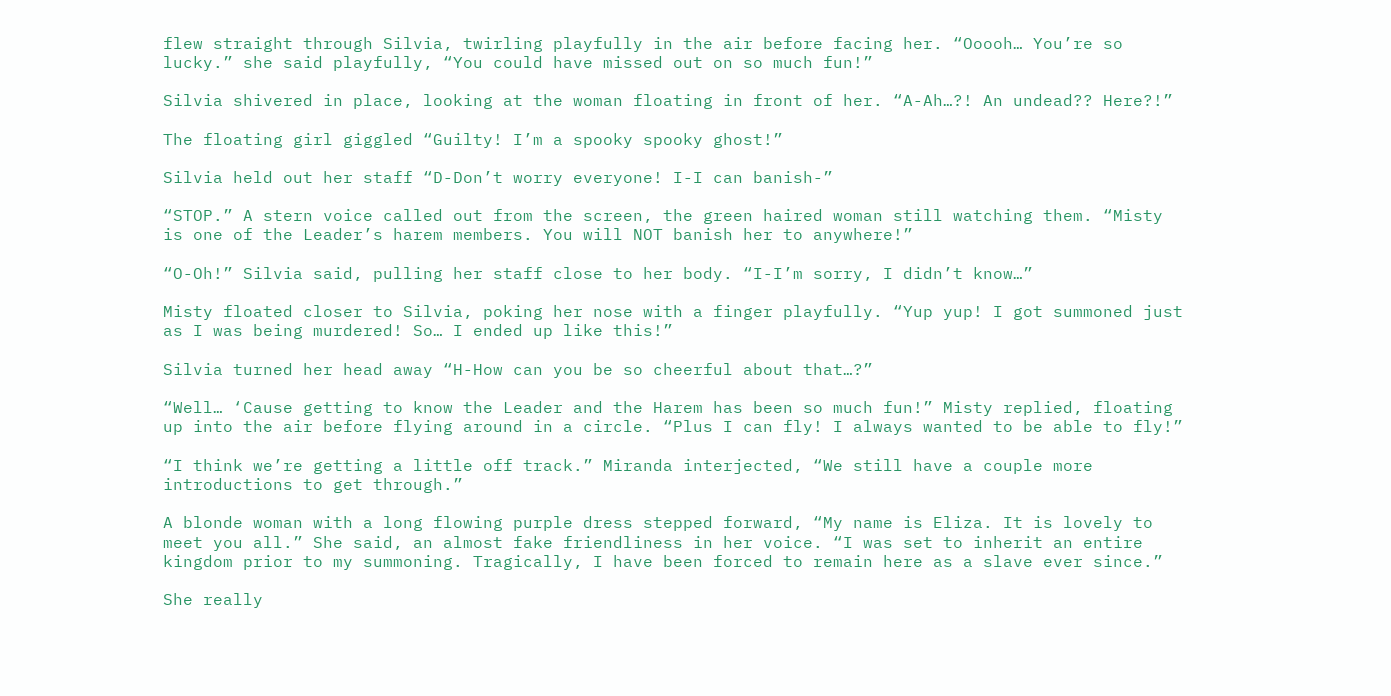flew straight through Silvia, twirling playfully in the air before facing her. “Ooooh… You’re so lucky.” she said playfully, “You could have missed out on so much fun!”

Silvia shivered in place, looking at the woman floating in front of her. “A-Ah…?! An undead?? Here?!”

The floating girl giggled “Guilty! I’m a spooky spooky ghost!”

Silvia held out her staff “D-Don’t worry everyone! I-I can banish-”

“STOP.” A stern voice called out from the screen, the green haired woman still watching them. “Misty is one of the Leader’s harem members. You will NOT banish her to anywhere!”

“O-Oh!” Silvia said, pulling her staff close to her body. “I-I’m sorry, I didn’t know…”

Misty floated closer to Silvia, poking her nose with a finger playfully. “Yup yup! I got summoned just as I was being murdered! So… I ended up like this!”

Silvia turned her head away “H-How can you be so cheerful about that…?”

“Well… ‘Cause getting to know the Leader and the Harem has been so much fun!” Misty replied, floating up into the air before flying around in a circle. “Plus I can fly! I always wanted to be able to fly!”

“I think we’re getting a little off track.” Miranda interjected, “We still have a couple more introductions to get through.”

A blonde woman with a long flowing purple dress stepped forward, “My name is Eliza. It is lovely to meet you all.” She said, an almost fake friendliness in her voice. “I was set to inherit an entire kingdom prior to my summoning. Tragically, I have been forced to remain here as a slave ever since.”

She really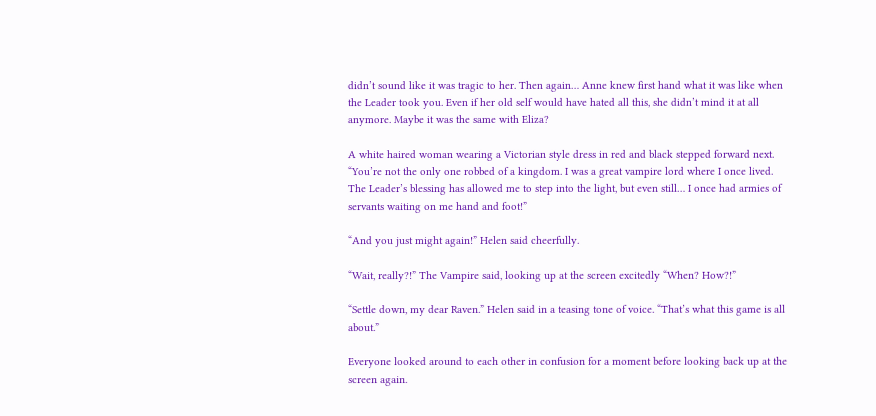didn’t sound like it was tragic to her. Then again… Anne knew first hand what it was like when the Leader took you. Even if her old self would have hated all this, she didn’t mind it at all anymore. Maybe it was the same with Eliza?

A white haired woman wearing a Victorian style dress in red and black stepped forward next. “You’re not the only one robbed of a kingdom. I was a great vampire lord where I once lived. The Leader’s blessing has allowed me to step into the light, but even still… I once had armies of servants waiting on me hand and foot!”

“And you just might again!” Helen said cheerfully.

“Wait, really?!” The Vampire said, looking up at the screen excitedly “When? How?!”

“Settle down, my dear Raven.” Helen said in a teasing tone of voice. “That’s what this game is all about.”

Everyone looked around to each other in confusion for a moment before looking back up at the screen again.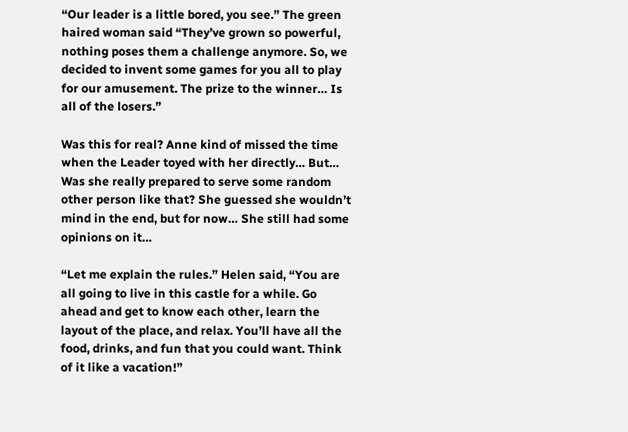“Our leader is a little bored, you see.” The green haired woman said “They’ve grown so powerful, nothing poses them a challenge anymore. So, we decided to invent some games for you all to play for our amusement. The prize to the winner… Is all of the losers.”

Was this for real? Anne kind of missed the time when the Leader toyed with her directly… But… Was she really prepared to serve some random other person like that? She guessed she wouldn’t mind in the end, but for now… She still had some opinions on it…

“Let me explain the rules.” Helen said, “You are all going to live in this castle for a while. Go ahead and get to know each other, learn the layout of the place, and relax. You’ll have all the food, drinks, and fun that you could want. Think of it like a vacation!”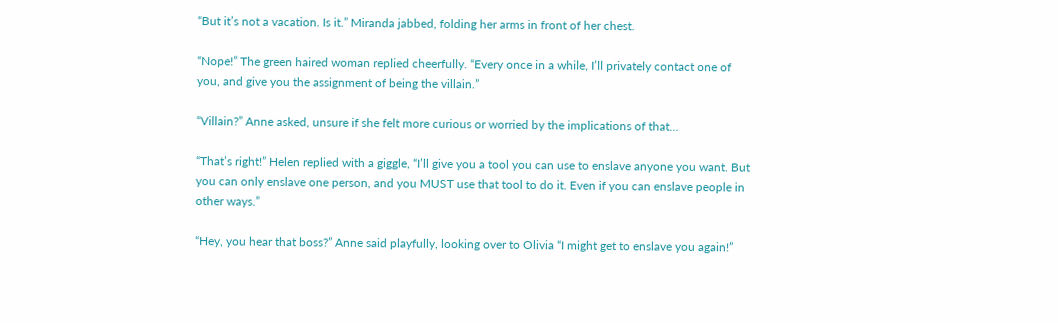“But it’s not a vacation. Is it.” Miranda jabbed, folding her arms in front of her chest.

“Nope!” The green haired woman replied cheerfully. “Every once in a while, I’ll privately contact one of you, and give you the assignment of being the villain.”

“Villain?” Anne asked, unsure if she felt more curious or worried by the implications of that…

“That’s right!” Helen replied with a giggle, “I’ll give you a tool you can use to enslave anyone you want. But you can only enslave one person, and you MUST use that tool to do it. Even if you can enslave people in other ways.”

“Hey, you hear that boss?” Anne said playfully, looking over to Olivia “I might get to enslave you again!”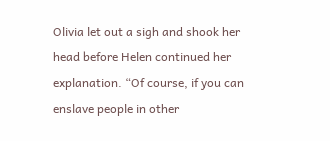Olivia let out a sigh and shook her head before Helen continued her explanation. “Of course, if you can enslave people in other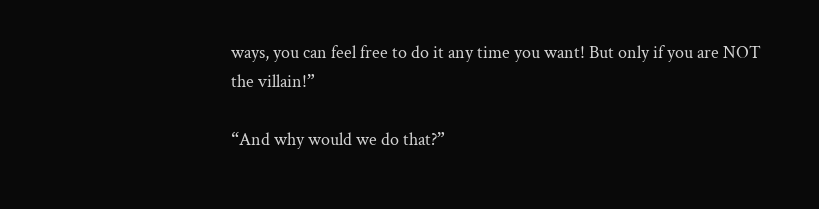ways, you can feel free to do it any time you want! But only if you are NOT the villain!”

“And why would we do that?”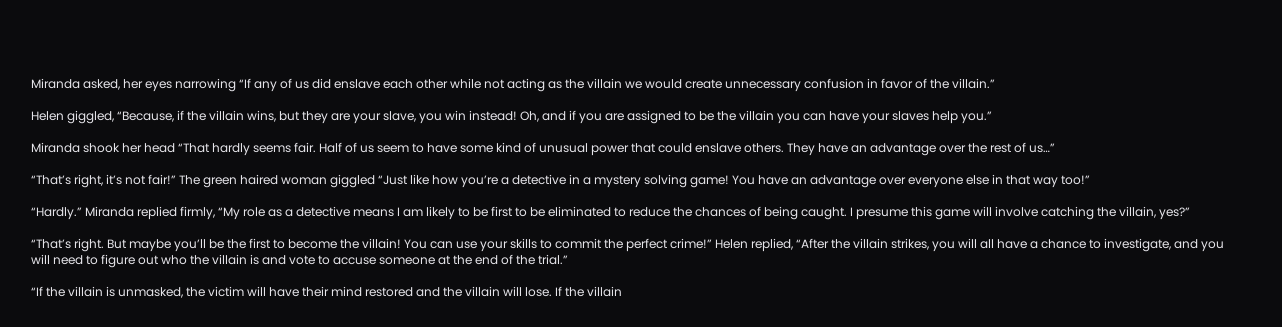Miranda asked, her eyes narrowing “If any of us did enslave each other while not acting as the villain we would create unnecessary confusion in favor of the villain.”

Helen giggled, “Because, if the villain wins, but they are your slave, you win instead! Oh, and if you are assigned to be the villain you can have your slaves help you.”

Miranda shook her head “That hardly seems fair. Half of us seem to have some kind of unusual power that could enslave others. They have an advantage over the rest of us…”

“That’s right, it’s not fair!” The green haired woman giggled “Just like how you’re a detective in a mystery solving game! You have an advantage over everyone else in that way too!”

“Hardly.” Miranda replied firmly, “My role as a detective means I am likely to be first to be eliminated to reduce the chances of being caught. I presume this game will involve catching the villain, yes?”

“That’s right. But maybe you’ll be the first to become the villain! You can use your skills to commit the perfect crime!” Helen replied, “After the villain strikes, you will all have a chance to investigate, and you will need to figure out who the villain is and vote to accuse someone at the end of the trial.”

“If the villain is unmasked, the victim will have their mind restored and the villain will lose. If the villain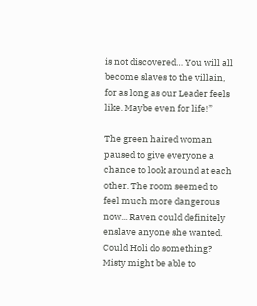is not discovered… You will all become slaves to the villain, for as long as our Leader feels like. Maybe even for life!”

The green haired woman paused to give everyone a chance to look around at each other. The room seemed to feel much more dangerous now... Raven could definitely enslave anyone she wanted. Could Holi do something? Misty might be able to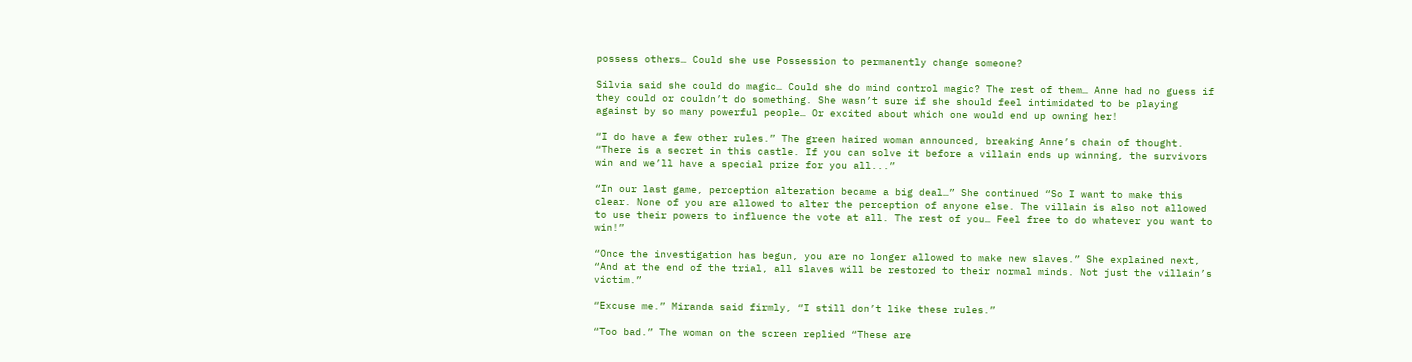possess others… Could she use Possession to permanently change someone?

Silvia said she could do magic… Could she do mind control magic? The rest of them… Anne had no guess if they could or couldn’t do something. She wasn’t sure if she should feel intimidated to be playing against by so many powerful people… Or excited about which one would end up owning her!

“I do have a few other rules.” The green haired woman announced, breaking Anne’s chain of thought. “There is a secret in this castle. If you can solve it before a villain ends up winning, the survivors win and we’ll have a special prize for you all...”

“In our last game, perception alteration became a big deal…” She continued “So I want to make this clear. None of you are allowed to alter the perception of anyone else. The villain is also not allowed to use their powers to influence the vote at all. The rest of you… Feel free to do whatever you want to win!”

“Once the investigation has begun, you are no longer allowed to make new slaves.” She explained next, “And at the end of the trial, all slaves will be restored to their normal minds. Not just the villain’s victim.”

“Excuse me.” Miranda said firmly, “I still don’t like these rules.”

“Too bad.” The woman on the screen replied “These are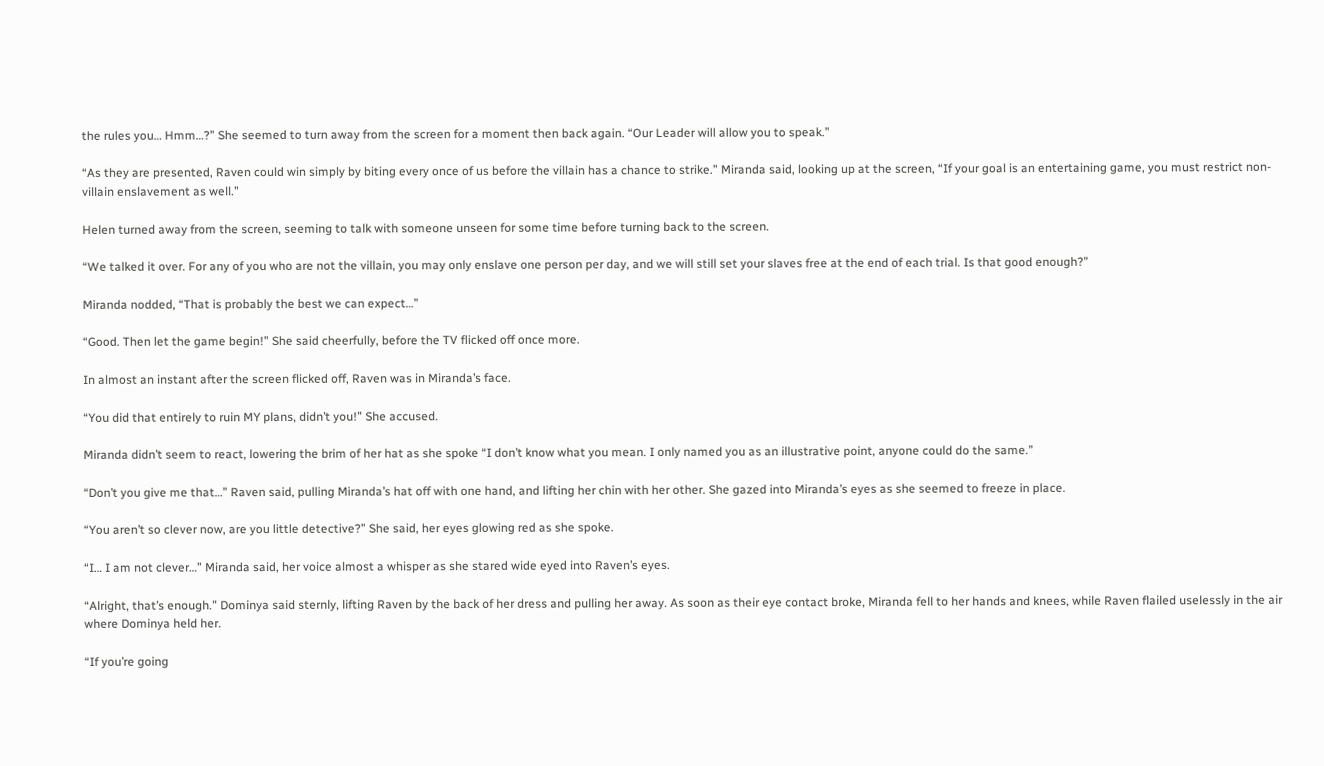the rules you… Hmm…?” She seemed to turn away from the screen for a moment then back again. “Our Leader will allow you to speak.”

“As they are presented, Raven could win simply by biting every once of us before the villain has a chance to strike.” Miranda said, looking up at the screen, “If your goal is an entertaining game, you must restrict non-villain enslavement as well.”

Helen turned away from the screen, seeming to talk with someone unseen for some time before turning back to the screen.

“We talked it over. For any of you who are not the villain, you may only enslave one person per day, and we will still set your slaves free at the end of each trial. Is that good enough?”

Miranda nodded, “That is probably the best we can expect…”

“Good. Then let the game begin!” She said cheerfully, before the TV flicked off once more.

In almost an instant after the screen flicked off, Raven was in Miranda’s face.

“You did that entirely to ruin MY plans, didn’t you!” She accused.

Miranda didn’t seem to react, lowering the brim of her hat as she spoke “I don’t know what you mean. I only named you as an illustrative point, anyone could do the same.”

“Don’t you give me that…” Raven said, pulling Miranda’s hat off with one hand, and lifting her chin with her other. She gazed into Miranda’s eyes as she seemed to freeze in place.

“You aren’t so clever now, are you little detective?” She said, her eyes glowing red as she spoke.

“I… I am not clever…” Miranda said, her voice almost a whisper as she stared wide eyed into Raven’s eyes.

“Alright, that’s enough.” Dominya said sternly, lifting Raven by the back of her dress and pulling her away. As soon as their eye contact broke, Miranda fell to her hands and knees, while Raven flailed uselessly in the air where Dominya held her.

“If you’re going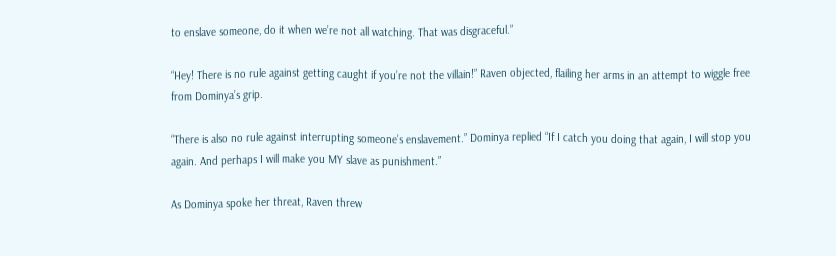to enslave someone, do it when we’re not all watching. That was disgraceful.”

“Hey! There is no rule against getting caught if you’re not the villain!” Raven objected, flailing her arms in an attempt to wiggle free from Dominya’s grip.

“There is also no rule against interrupting someone’s enslavement.” Dominya replied “If I catch you doing that again, I will stop you again. And perhaps I will make you MY slave as punishment.”

As Dominya spoke her threat, Raven threw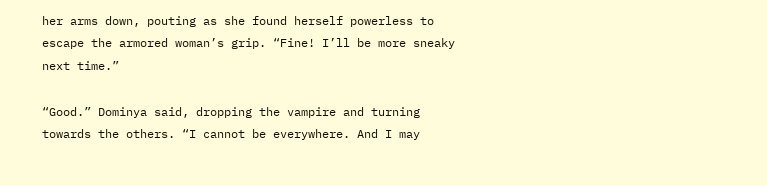her arms down, pouting as she found herself powerless to escape the armored woman’s grip. “Fine! I’ll be more sneaky next time.”

“Good.” Dominya said, dropping the vampire and turning towards the others. “I cannot be everywhere. And I may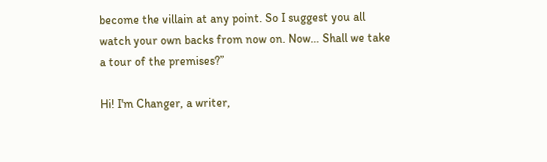become the villain at any point. So I suggest you all watch your own backs from now on. Now… Shall we take a tour of the premises?”

Hi! I'm Changer, a writer,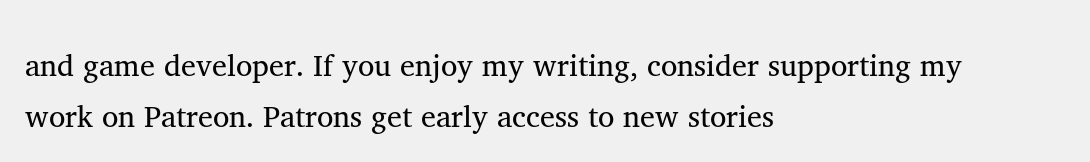and game developer. If you enjoy my writing, consider supporting my work on Patreon. Patrons get early access to new stories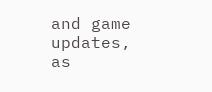and game updates, as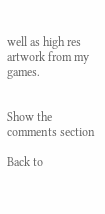well as high res artwork from my games.


Show the comments section

Back to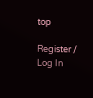top

Register / Log In